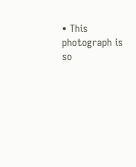• This photograph is so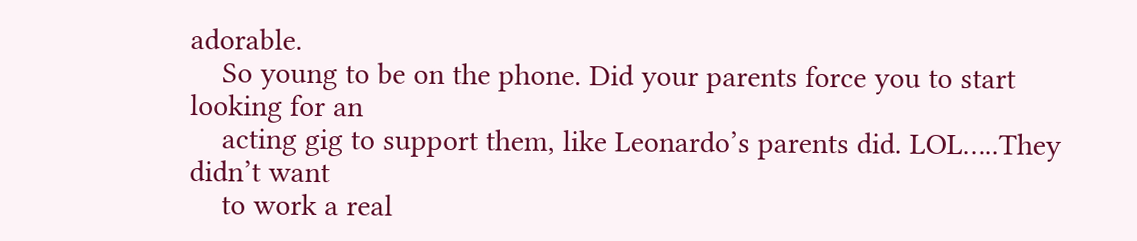adorable.
    So young to be on the phone. Did your parents force you to start looking for an
    acting gig to support them, like Leonardo’s parents did. LOL…..They didn’t want
    to work a real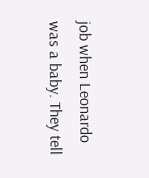job when Leonardo was a baby. They tell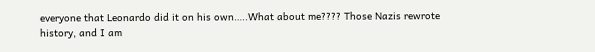everyone that Leonardo did it on his own…..What about me???? Those Nazis rewrote history, and I am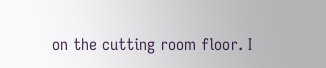on the cutting room floor. I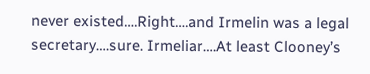never existed….Right….and Irmelin was a legal secretary….sure. Irmeliar….At least Clooney’s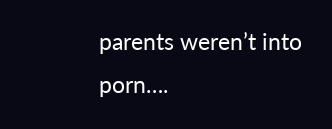parents weren’t into porn….